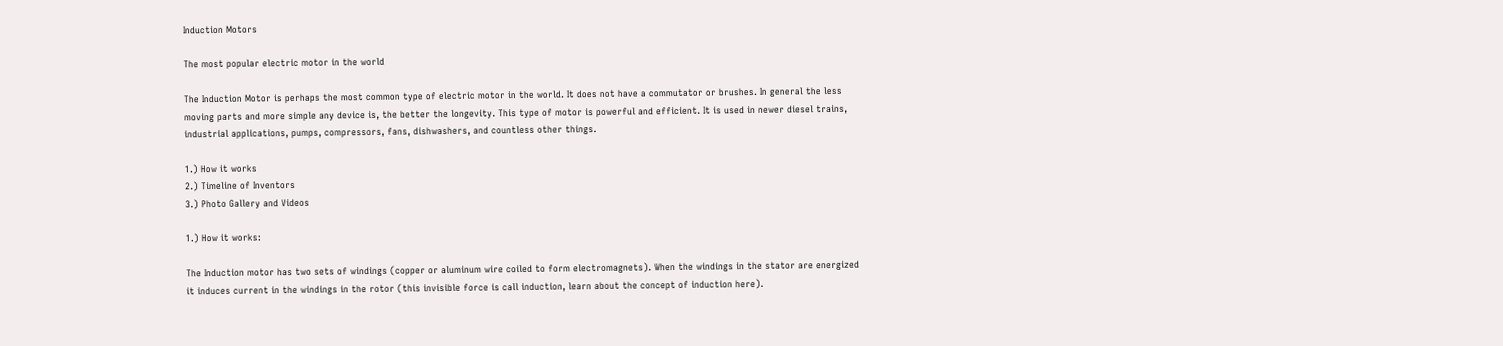Induction Motors

The most popular electric motor in the world

The Induction Motor is perhaps the most common type of electric motor in the world. It does not have a commutator or brushes. In general the less moving parts and more simple any device is, the better the longevity. This type of motor is powerful and efficient. It is used in newer diesel trains, industrial applications, pumps, compressors, fans, dishwashers, and countless other things.

1.) How it works
2.) Timeline of Inventors
3.) Photo Gallery and Videos

1.) How it works:

The Induction motor has two sets of windings (copper or aluminum wire coiled to form electromagnets). When the windings in the stator are energized it induces current in the windings in the rotor (this invisible force is call induction, learn about the concept of induction here).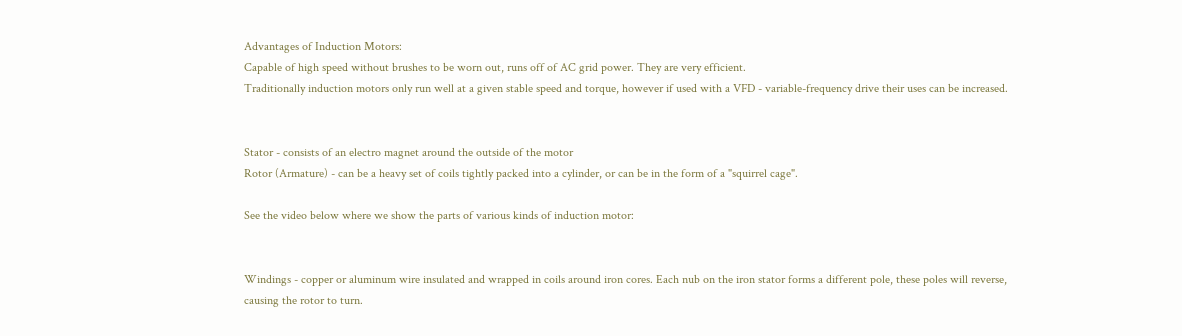Advantages of Induction Motors:
Capable of high speed without brushes to be worn out, runs off of AC grid power. They are very efficient.
Traditionally induction motors only run well at a given stable speed and torque, however if used with a VFD - variable-frequency drive their uses can be increased.


Stator - consists of an electro magnet around the outside of the motor
Rotor (Armature) - can be a heavy set of coils tightly packed into a cylinder, or can be in the form of a "squirrel cage".

See the video below where we show the parts of various kinds of induction motor:


Windings - copper or aluminum wire insulated and wrapped in coils around iron cores. Each nub on the iron stator forms a different pole, these poles will reverse, causing the rotor to turn.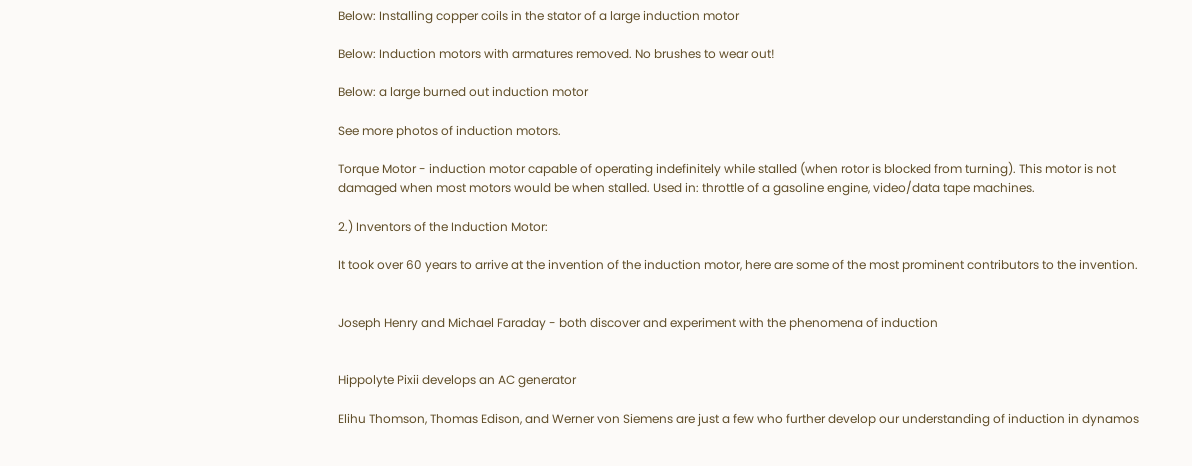Below: Installing copper coils in the stator of a large induction motor

Below: Induction motors with armatures removed. No brushes to wear out!

Below: a large burned out induction motor

See more photos of induction motors.

Torque Motor - induction motor capable of operating indefinitely while stalled (when rotor is blocked from turning). This motor is not damaged when most motors would be when stalled. Used in: throttle of a gasoline engine, video/data tape machines.

2.) Inventors of the Induction Motor:

It took over 60 years to arrive at the invention of the induction motor, here are some of the most prominent contributors to the invention.


Joseph Henry and Michael Faraday - both discover and experiment with the phenomena of induction


Hippolyte Pixii develops an AC generator

Elihu Thomson, Thomas Edison, and Werner von Siemens are just a few who further develop our understanding of induction in dynamos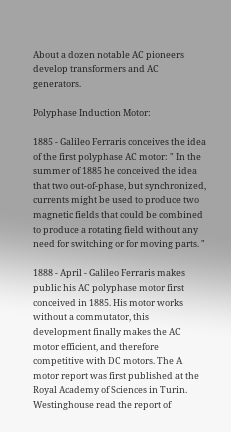About a dozen notable AC pioneers develop transformers and AC generators.

Polyphase Induction Motor:

1885 - Galileo Ferraris conceives the idea of the first polyphase AC motor: " In the summer of 1885 he conceived the idea that two out-of-phase, but synchronized, currents might be used to produce two magnetic fields that could be combined to produce a rotating field without any need for switching or for moving parts. "

1888 - April - Galileo Ferraris makes public his AC polyphase motor first conceived in 1885. His motor works without a commutator, this development finally makes the AC motor efficient, and therefore competitive with DC motors. The A motor report was first published at the Royal Academy of Sciences in Turin. Westinghouse read the report of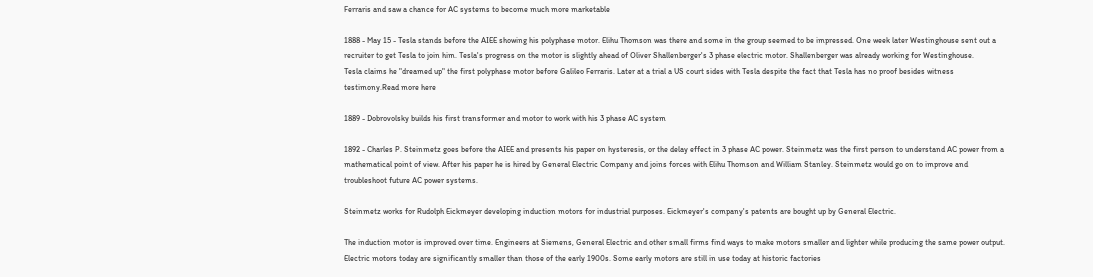Ferraris and saw a chance for AC systems to become much more marketable

1888 - May 15 - Tesla stands before the AIEE showing his polyphase motor. Elihu Thomson was there and some in the group seemed to be impressed. One week later Westinghouse sent out a recruiter to get Tesla to join him. Tesla's progress on the motor is slightly ahead of Oliver Shallenberger's 3 phase electric motor. Shallenberger was already working for Westinghouse.
Tesla claims he "dreamed up" the first polyphase motor before Galileo Ferraris. Later at a trial a US court sides with Tesla despite the fact that Tesla has no proof besides witness testimony.Read more here

1889 - Dobrovolsky builds his first transformer and motor to work with his 3 phase AC system

1892 - Charles P. Steinmetz goes before the AIEE and presents his paper on hysteresis, or the delay effect in 3 phase AC power. Steinmetz was the first person to understand AC power from a mathematical point of view. After his paper he is hired by General Electric Company and joins forces with Elihu Thomson and William Stanley. Steinmetz would go on to improve and troubleshoot future AC power systems.

Steinmetz works for Rudolph Eickmeyer developing induction motors for industrial purposes. Eickmeyer's company's patents are bought up by General Electric.

The induction motor is improved over time. Engineers at Siemens, General Electric and other small firms find ways to make motors smaller and lighter while producing the same power output. Electric motors today are significantly smaller than those of the early 1900s. Some early motors are still in use today at historic factories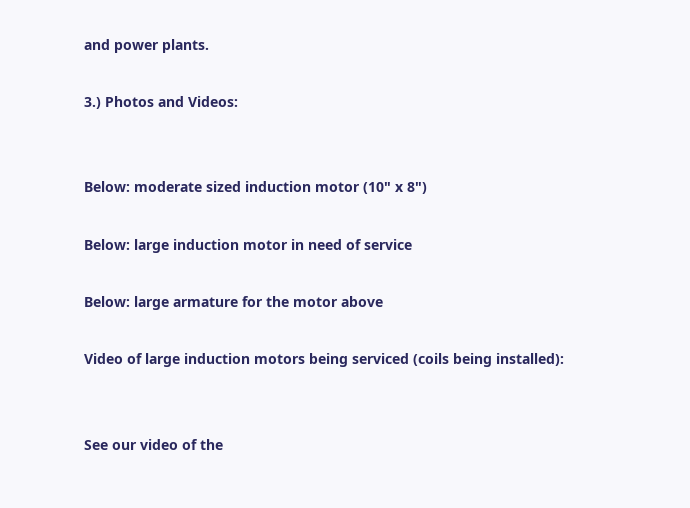and power plants.

3.) Photos and Videos:


Below: moderate sized induction motor (10" x 8")

Below: large induction motor in need of service

Below: large armature for the motor above

Video of large induction motors being serviced (coils being installed):


See our video of the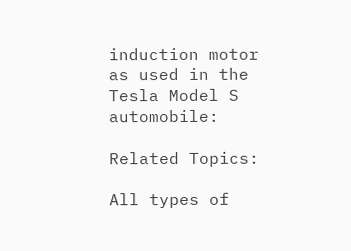induction motor as used in the Tesla Model S automobile:

Related Topics:

All types of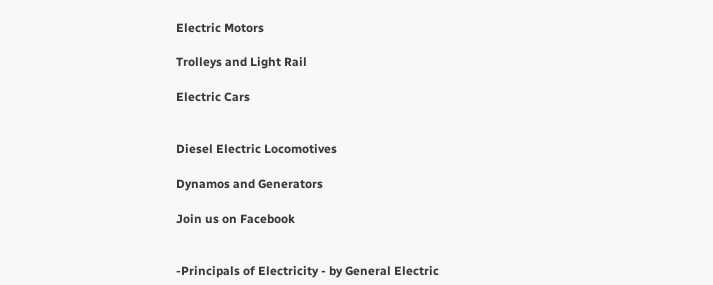Electric Motors

Trolleys and Light Rail

Electric Cars


Diesel Electric Locomotives

Dynamos and Generators

Join us on Facebook


-Principals of Electricity - by General Electric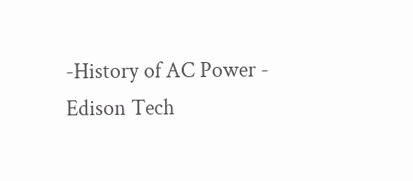-History of AC Power - Edison Tech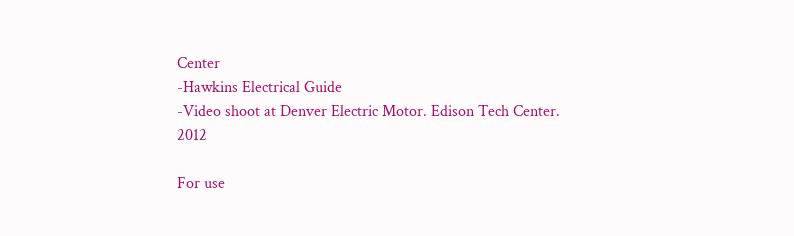Center
-Hawkins Electrical Guide
-Video shoot at Denver Electric Motor. Edison Tech Center. 2012

For use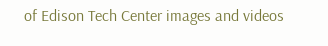of Edison Tech Center images and videos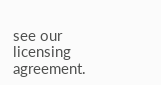see our licensing agreement.